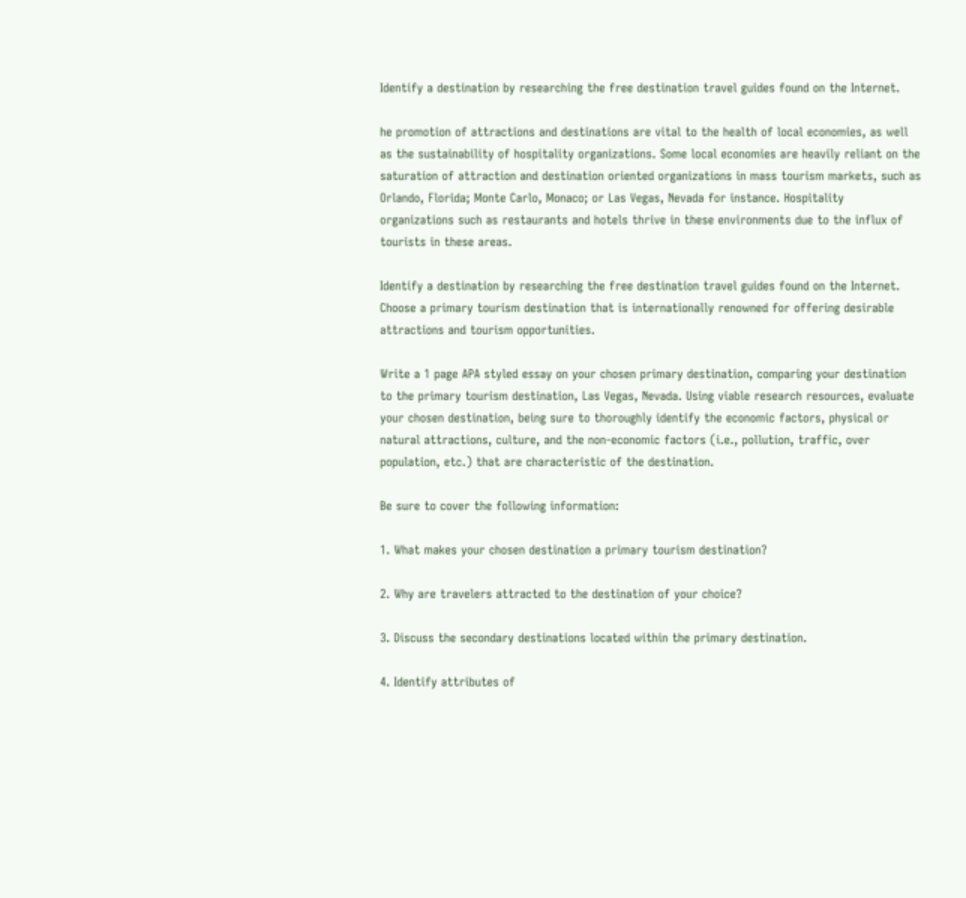Identify a destination by researching the free destination travel guides found on the Internet.

he promotion of attractions and destinations are vital to the health of local economies, as well as the sustainability of hospitality organizations. Some local economies are heavily reliant on the saturation of attraction and destination oriented organizations in mass tourism markets, such as Orlando, Florida; Monte Carlo, Monaco; or Las Vegas, Nevada for instance. Hospitality organizations such as restaurants and hotels thrive in these environments due to the influx of tourists in these areas.

Identify a destination by researching the free destination travel guides found on the Internet. Choose a primary tourism destination that is internationally renowned for offering desirable attractions and tourism opportunities.

Write a 1 page APA styled essay on your chosen primary destination, comparing your destination to the primary tourism destination, Las Vegas, Nevada. Using viable research resources, evaluate your chosen destination, being sure to thoroughly identify the economic factors, physical or natural attractions, culture, and the non-economic factors (i.e., pollution, traffic, over population, etc.) that are characteristic of the destination.

Be sure to cover the following information:

1. What makes your chosen destination a primary tourism destination?

2. Why are travelers attracted to the destination of your choice?

3. Discuss the secondary destinations located within the primary destination.

4. Identify attributes of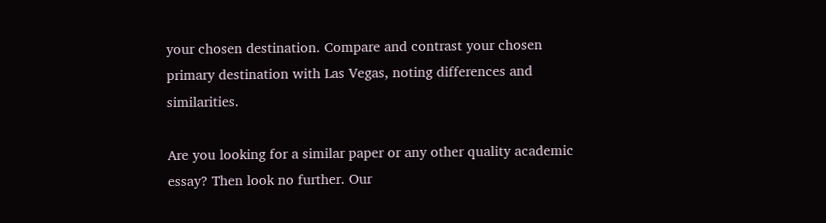your chosen destination. Compare and contrast your chosen primary destination with Las Vegas, noting differences and similarities.

Are you looking for a similar paper or any other quality academic essay? Then look no further. Our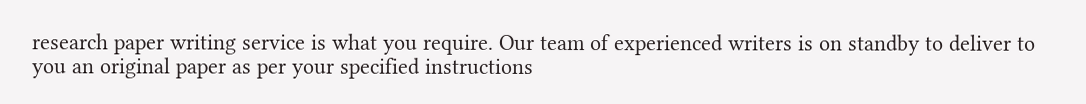research paper writing service is what you require. Our team of experienced writers is on standby to deliver to you an original paper as per your specified instructions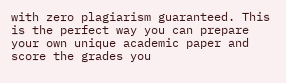with zero plagiarism guaranteed. This is the perfect way you can prepare your own unique academic paper and score the grades you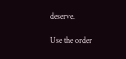deserve.

Use the order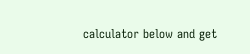calculator below and get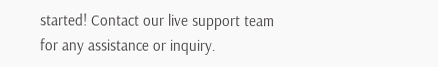started! Contact our live support team for any assistance or inquiry.